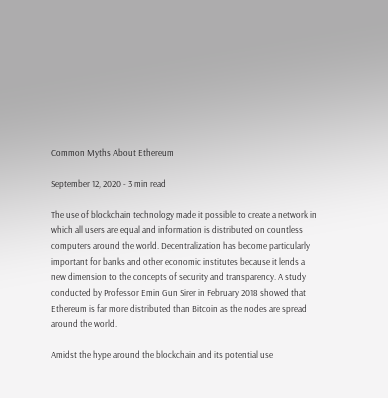Common Myths About Ethereum

September 12, 2020 - 3 min read

The use of blockchain technology made it possible to create a network in which all users are equal and information is distributed on countless computers around the world. Decentralization has become particularly important for banks and other economic institutes because it lends a new dimension to the concepts of security and transparency. A study conducted by Professor Emin Gun Sirer in February 2018 showed that Ethereum is far more distributed than Bitcoin as the nodes are spread around the world.

Amidst the hype around the blockchain and its potential use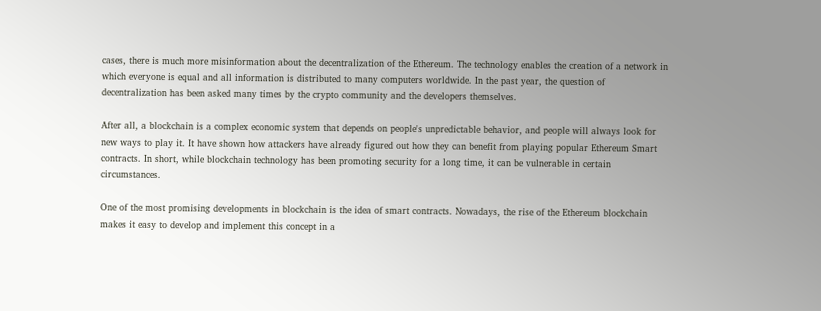cases, there is much more misinformation about the decentralization of the Ethereum. The technology enables the creation of a network in which everyone is equal and all information is distributed to many computers worldwide. In the past year, the question of decentralization has been asked many times by the crypto community and the developers themselves.

After all, a blockchain is a complex economic system that depends on people's unpredictable behavior, and people will always look for new ways to play it. It have shown how attackers have already figured out how they can benefit from playing popular Ethereum Smart contracts. In short, while blockchain technology has been promoting security for a long time, it can be vulnerable in certain circumstances.

One of the most promising developments in blockchain is the idea of smart contracts. Nowadays, the rise of the Ethereum blockchain makes it easy to develop and implement this concept in a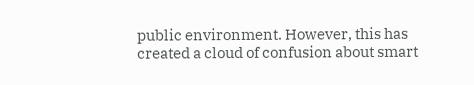public environment. However, this has created a cloud of confusion about smart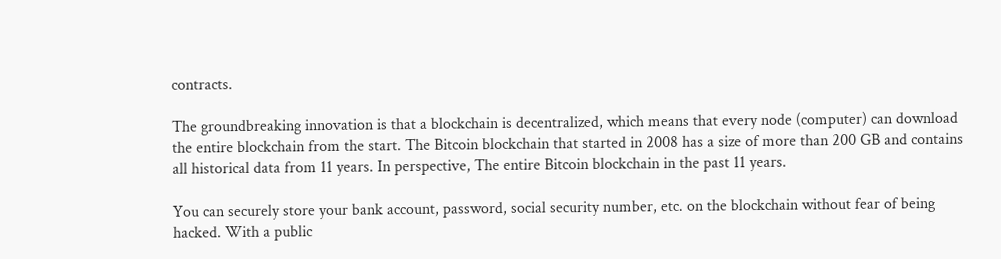contracts.

The groundbreaking innovation is that a blockchain is decentralized, which means that every node (computer) can download the entire blockchain from the start. The Bitcoin blockchain that started in 2008 has a size of more than 200 GB and contains all historical data from 11 years. In perspective, The entire Bitcoin blockchain in the past 11 years.

You can securely store your bank account, password, social security number, etc. on the blockchain without fear of being hacked. With a public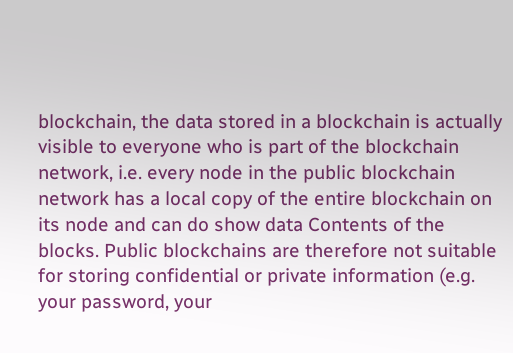blockchain, the data stored in a blockchain is actually visible to everyone who is part of the blockchain network, i.e. every node in the public blockchain network has a local copy of the entire blockchain on its node and can do show data Contents of the blocks. Public blockchains are therefore not suitable for storing confidential or private information (e.g. your password, your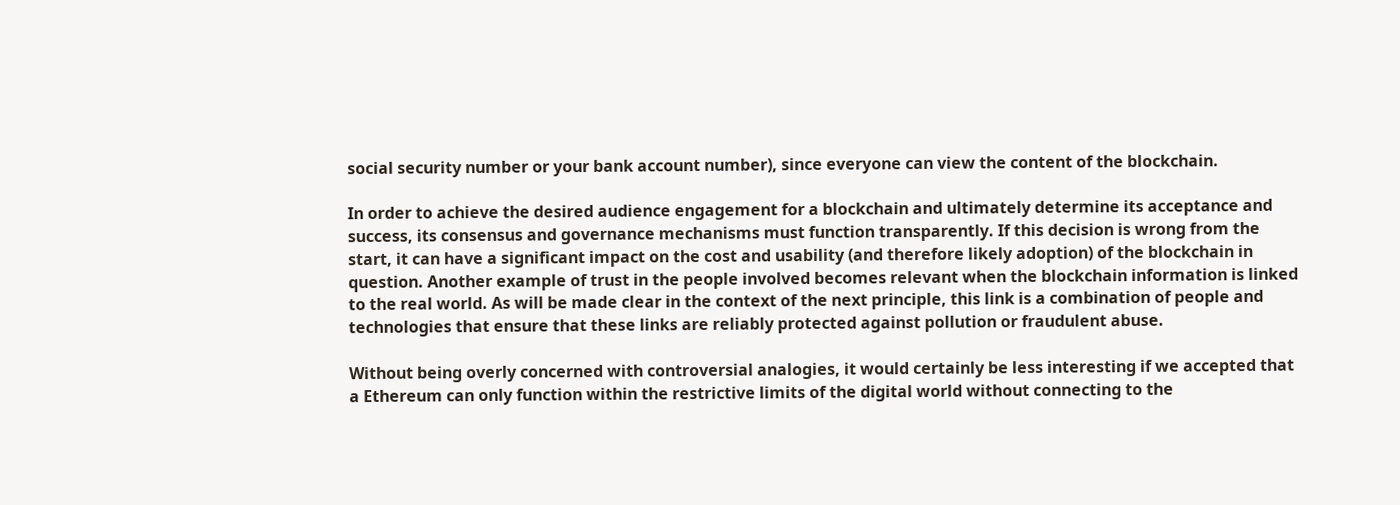social security number or your bank account number), since everyone can view the content of the blockchain.

In order to achieve the desired audience engagement for a blockchain and ultimately determine its acceptance and success, its consensus and governance mechanisms must function transparently. If this decision is wrong from the start, it can have a significant impact on the cost and usability (and therefore likely adoption) of the blockchain in question. Another example of trust in the people involved becomes relevant when the blockchain information is linked to the real world. As will be made clear in the context of the next principle, this link is a combination of people and technologies that ensure that these links are reliably protected against pollution or fraudulent abuse.

Without being overly concerned with controversial analogies, it would certainly be less interesting if we accepted that a Ethereum can only function within the restrictive limits of the digital world without connecting to the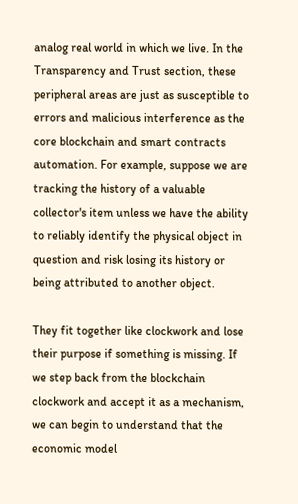analog real world in which we live. In the Transparency and Trust section, these peripheral areas are just as susceptible to errors and malicious interference as the core blockchain and smart contracts automation. For example, suppose we are tracking the history of a valuable collector's item unless we have the ability to reliably identify the physical object in question and risk losing its history or being attributed to another object.

They fit together like clockwork and lose their purpose if something is missing. If we step back from the blockchain clockwork and accept it as a mechanism, we can begin to understand that the economic model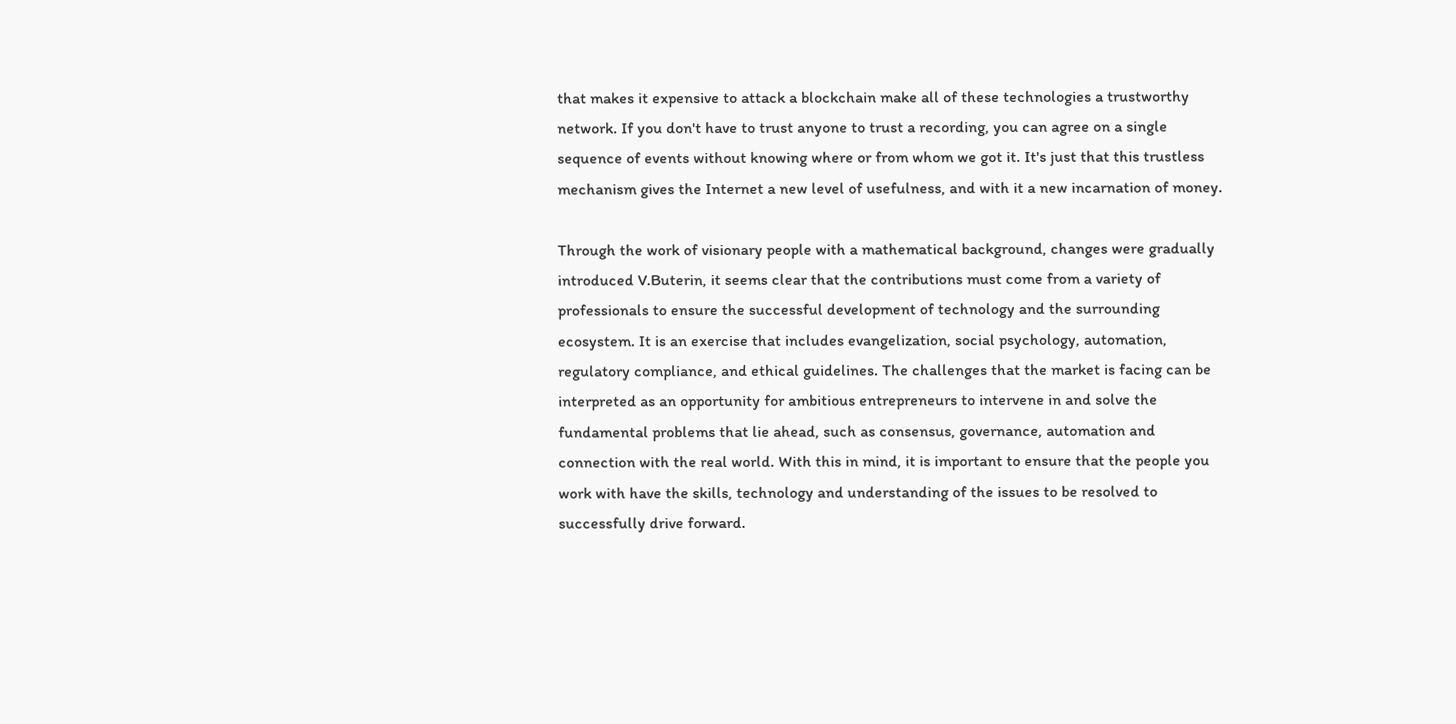that makes it expensive to attack a blockchain make all of these technologies a trustworthy network. If you don't have to trust anyone to trust a recording, you can agree on a single sequence of events without knowing where or from whom we got it. It's just that this trustless mechanism gives the Internet a new level of usefulness, and with it a new incarnation of money.

Through the work of visionary people with a mathematical background, changes were gradually introduced V.Buterin, it seems clear that the contributions must come from a variety of professionals to ensure the successful development of technology and the surrounding ecosystem. It is an exercise that includes evangelization, social psychology, automation, regulatory compliance, and ethical guidelines. The challenges that the market is facing can be interpreted as an opportunity for ambitious entrepreneurs to intervene in and solve the fundamental problems that lie ahead, such as consensus, governance, automation and connection with the real world. With this in mind, it is important to ensure that the people you work with have the skills, technology and understanding of the issues to be resolved to successfully drive forward.